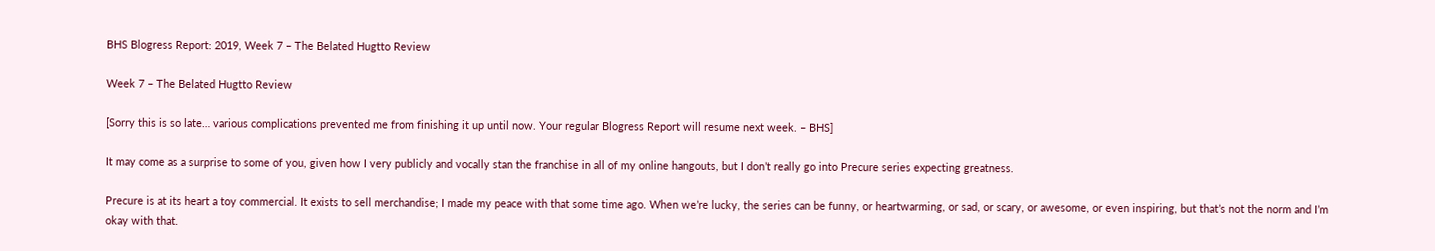BHS Blogress Report: 2019, Week 7 – The Belated Hugtto Review

Week 7 – The Belated Hugtto Review

[Sorry this is so late… various complications prevented me from finishing it up until now. Your regular Blogress Report will resume next week. – BHS]

It may come as a surprise to some of you, given how I very publicly and vocally stan the franchise in all of my online hangouts, but I don’t really go into Precure series expecting greatness.

Precure is at its heart a toy commercial. It exists to sell merchandise; I made my peace with that some time ago. When we’re lucky, the series can be funny, or heartwarming, or sad, or scary, or awesome, or even inspiring, but that’s not the norm and I’m okay with that.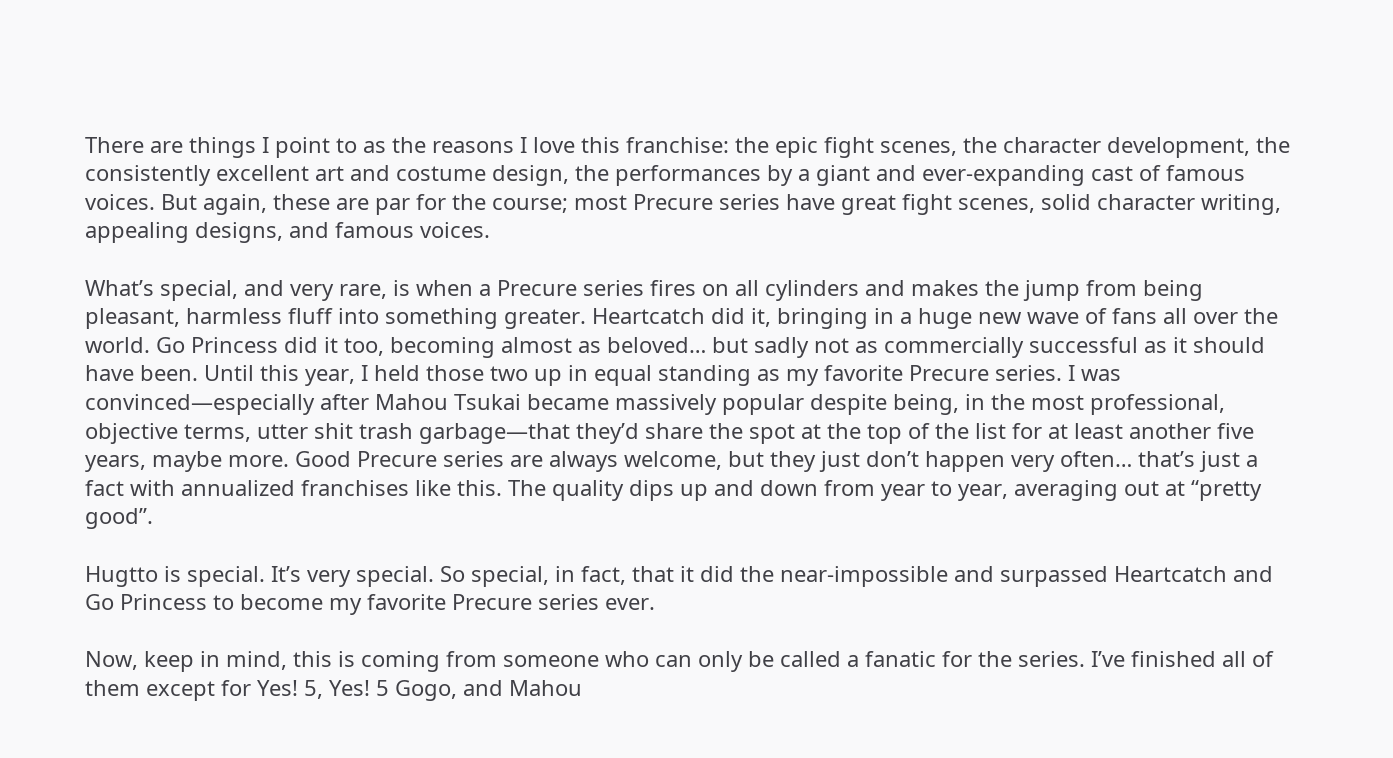There are things I point to as the reasons I love this franchise: the epic fight scenes, the character development, the consistently excellent art and costume design, the performances by a giant and ever-expanding cast of famous voices. But again, these are par for the course; most Precure series have great fight scenes, solid character writing, appealing designs, and famous voices.

What’s special, and very rare, is when a Precure series fires on all cylinders and makes the jump from being pleasant, harmless fluff into something greater. Heartcatch did it, bringing in a huge new wave of fans all over the world. Go Princess did it too, becoming almost as beloved… but sadly not as commercially successful as it should have been. Until this year, I held those two up in equal standing as my favorite Precure series. I was convinced—especially after Mahou Tsukai became massively popular despite being, in the most professional, objective terms, utter shit trash garbage—that they’d share the spot at the top of the list for at least another five years, maybe more. Good Precure series are always welcome, but they just don’t happen very often… that’s just a fact with annualized franchises like this. The quality dips up and down from year to year, averaging out at “pretty good”.

Hugtto is special. It’s very special. So special, in fact, that it did the near-impossible and surpassed Heartcatch and Go Princess to become my favorite Precure series ever.

Now, keep in mind, this is coming from someone who can only be called a fanatic for the series. I’ve finished all of them except for Yes! 5, Yes! 5 Gogo, and Mahou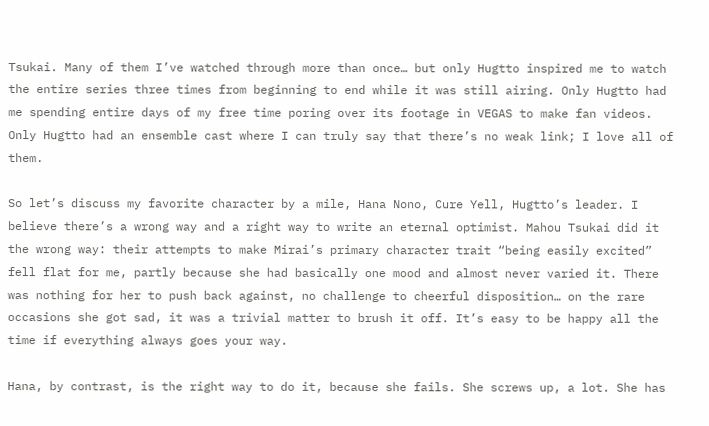Tsukai. Many of them I’ve watched through more than once… but only Hugtto inspired me to watch the entire series three times from beginning to end while it was still airing. Only Hugtto had me spending entire days of my free time poring over its footage in VEGAS to make fan videos. Only Hugtto had an ensemble cast where I can truly say that there’s no weak link; I love all of them.

So let’s discuss my favorite character by a mile, Hana Nono, Cure Yell, Hugtto’s leader. I believe there’s a wrong way and a right way to write an eternal optimist. Mahou Tsukai did it the wrong way: their attempts to make Mirai’s primary character trait “being easily excited” fell flat for me, partly because she had basically one mood and almost never varied it. There was nothing for her to push back against, no challenge to cheerful disposition… on the rare occasions she got sad, it was a trivial matter to brush it off. It’s easy to be happy all the time if everything always goes your way.

Hana, by contrast, is the right way to do it, because she fails. She screws up, a lot. She has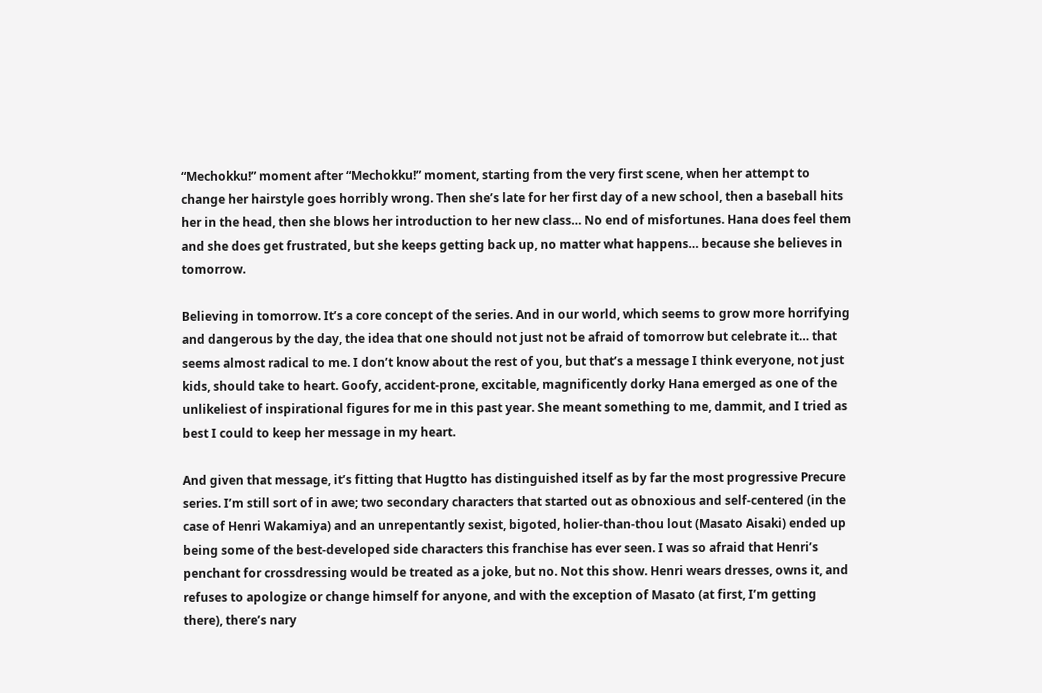“Mechokku!” moment after “Mechokku!” moment, starting from the very first scene, when her attempt to change her hairstyle goes horribly wrong. Then she’s late for her first day of a new school, then a baseball hits her in the head, then she blows her introduction to her new class… No end of misfortunes. Hana does feel them and she does get frustrated, but she keeps getting back up, no matter what happens… because she believes in tomorrow.

Believing in tomorrow. It’s a core concept of the series. And in our world, which seems to grow more horrifying and dangerous by the day, the idea that one should not just not be afraid of tomorrow but celebrate it… that seems almost radical to me. I don’t know about the rest of you, but that’s a message I think everyone, not just kids, should take to heart. Goofy, accident-prone, excitable, magnificently dorky Hana emerged as one of the unlikeliest of inspirational figures for me in this past year. She meant something to me, dammit, and I tried as best I could to keep her message in my heart.

And given that message, it’s fitting that Hugtto has distinguished itself as by far the most progressive Precure series. I’m still sort of in awe; two secondary characters that started out as obnoxious and self-centered (in the case of Henri Wakamiya) and an unrepentantly sexist, bigoted, holier-than-thou lout (Masato Aisaki) ended up being some of the best-developed side characters this franchise has ever seen. I was so afraid that Henri’s penchant for crossdressing would be treated as a joke, but no. Not this show. Henri wears dresses, owns it, and refuses to apologize or change himself for anyone, and with the exception of Masato (at first, I’m getting there), there’s nary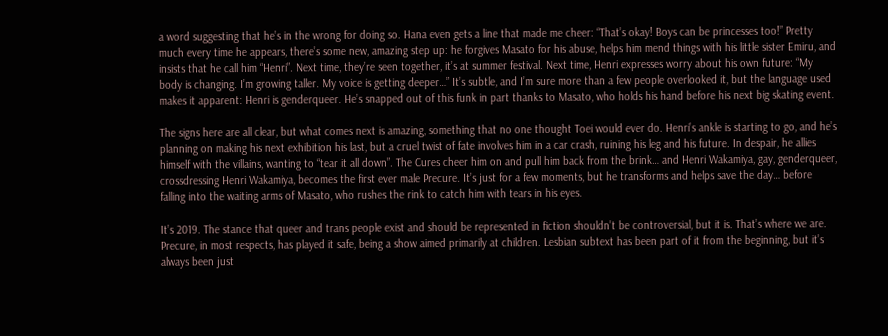a word suggesting that he’s in the wrong for doing so. Hana even gets a line that made me cheer: “That’s okay! Boys can be princesses too!” Pretty much every time he appears, there’s some new, amazing step up: he forgives Masato for his abuse, helps him mend things with his little sister Emiru, and insists that he call him “Henri”. Next time, they’re seen together, it’s at summer festival. Next time, Henri expresses worry about his own future: “My body is changing. I’m growing taller. My voice is getting deeper…” It’s subtle, and I’m sure more than a few people overlooked it, but the language used makes it apparent: Henri is genderqueer. He’s snapped out of this funk in part thanks to Masato, who holds his hand before his next big skating event.

The signs here are all clear, but what comes next is amazing, something that no one thought Toei would ever do. Henri’s ankle is starting to go, and he’s planning on making his next exhibition his last, but a cruel twist of fate involves him in a car crash, ruining his leg and his future. In despair, he allies himself with the villains, wanting to “tear it all down”. The Cures cheer him on and pull him back from the brink… and Henri Wakamiya, gay, genderqueer, crossdressing Henri Wakamiya, becomes the first ever male Precure. It’s just for a few moments, but he transforms and helps save the day… before falling into the waiting arms of Masato, who rushes the rink to catch him with tears in his eyes.

It’s 2019. The stance that queer and trans people exist and should be represented in fiction shouldn’t be controversial, but it is. That’s where we are. Precure, in most respects, has played it safe, being a show aimed primarily at children. Lesbian subtext has been part of it from the beginning, but it’s always been just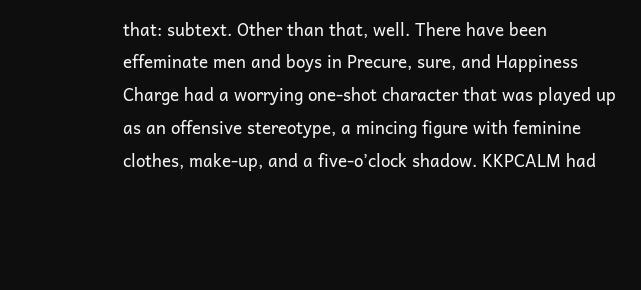that: subtext. Other than that, well. There have been effeminate men and boys in Precure, sure, and Happiness Charge had a worrying one-shot character that was played up as an offensive stereotype, a mincing figure with feminine clothes, make-up, and a five-o’clock shadow. KKPCALM had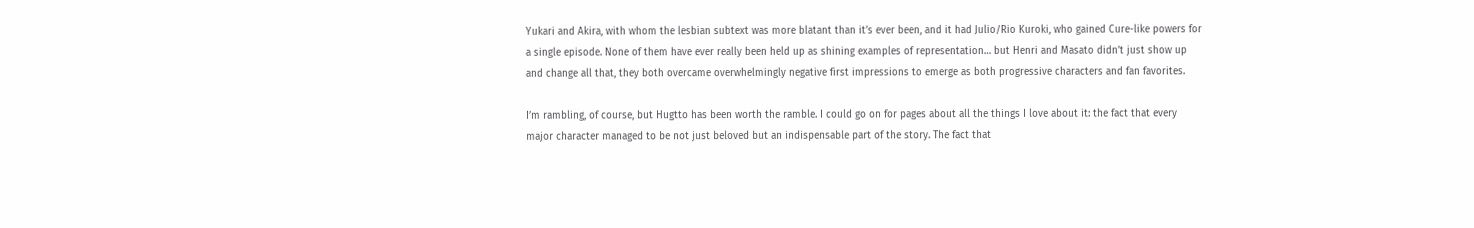Yukari and Akira, with whom the lesbian subtext was more blatant than it’s ever been, and it had Julio/Rio Kuroki, who gained Cure-like powers for a single episode. None of them have ever really been held up as shining examples of representation… but Henri and Masato didn’t just show up and change all that, they both overcame overwhelmingly negative first impressions to emerge as both progressive characters and fan favorites.

I’m rambling, of course, but Hugtto has been worth the ramble. I could go on for pages about all the things I love about it: the fact that every major character managed to be not just beloved but an indispensable part of the story. The fact that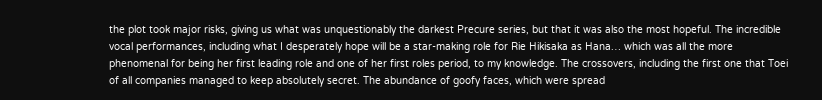the plot took major risks, giving us what was unquestionably the darkest Precure series, but that it was also the most hopeful. The incredible vocal performances, including what I desperately hope will be a star-making role for Rie Hikisaka as Hana… which was all the more phenomenal for being her first leading role and one of her first roles period, to my knowledge. The crossovers, including the first one that Toei of all companies managed to keep absolutely secret. The abundance of goofy faces, which were spread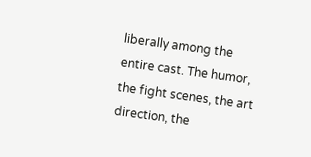liberally among the entire cast. The humor, the fight scenes, the art direction, the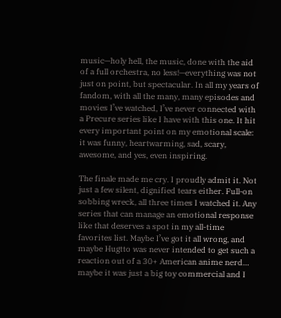music—holy hell, the music, done with the aid of a full orchestra, no less!—everything was not just on point, but spectacular. In all my years of fandom, with all the many, many episodes and movies I’ve watched, I’ve never connected with a Precure series like I have with this one. It hit every important point on my emotional scale: it was funny, heartwarming, sad, scary, awesome, and yes, even inspiring.

The finale made me cry. I proudly admit it. Not just a few silent, dignified tears either. Full-on sobbing wreck, all three times I watched it. Any series that can manage an emotional response like that deserves a spot in my all-time favorites list. Maybe I’ve got it all wrong, and maybe Hugtto was never intended to get such a reaction out of a 30+ American anime nerd… maybe it was just a big toy commercial and I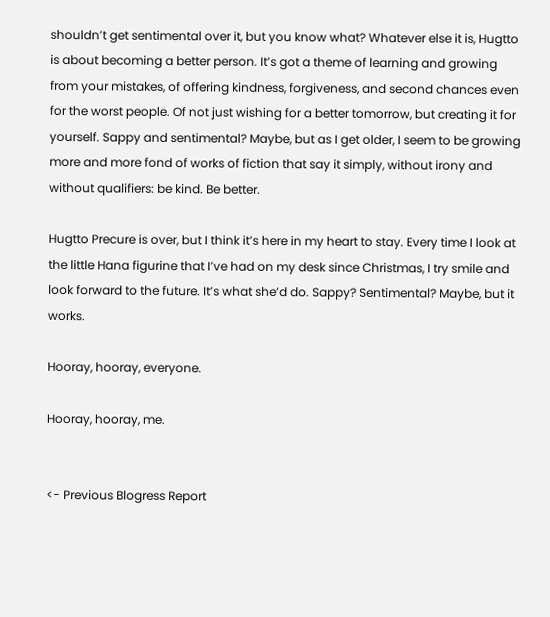shouldn’t get sentimental over it, but you know what? Whatever else it is, Hugtto is about becoming a better person. It’s got a theme of learning and growing from your mistakes, of offering kindness, forgiveness, and second chances even for the worst people. Of not just wishing for a better tomorrow, but creating it for yourself. Sappy and sentimental? Maybe, but as I get older, I seem to be growing more and more fond of works of fiction that say it simply, without irony and without qualifiers: be kind. Be better.

Hugtto Precure is over, but I think it’s here in my heart to stay. Every time I look at the little Hana figurine that I’ve had on my desk since Christmas, I try smile and look forward to the future. It’s what she’d do. Sappy? Sentimental? Maybe, but it works.

Hooray, hooray, everyone.

Hooray, hooray, me.


<- Previous Blogress Report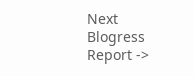Next Blogress Report ->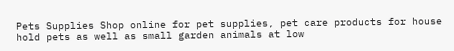Pets Supplies Shop online for pet supplies, pet care products for house hold pets as well as small garden animals at low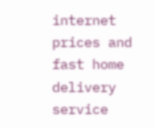internet prices and fast home delivery service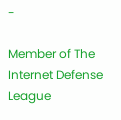-

Member of The Internet Defense League